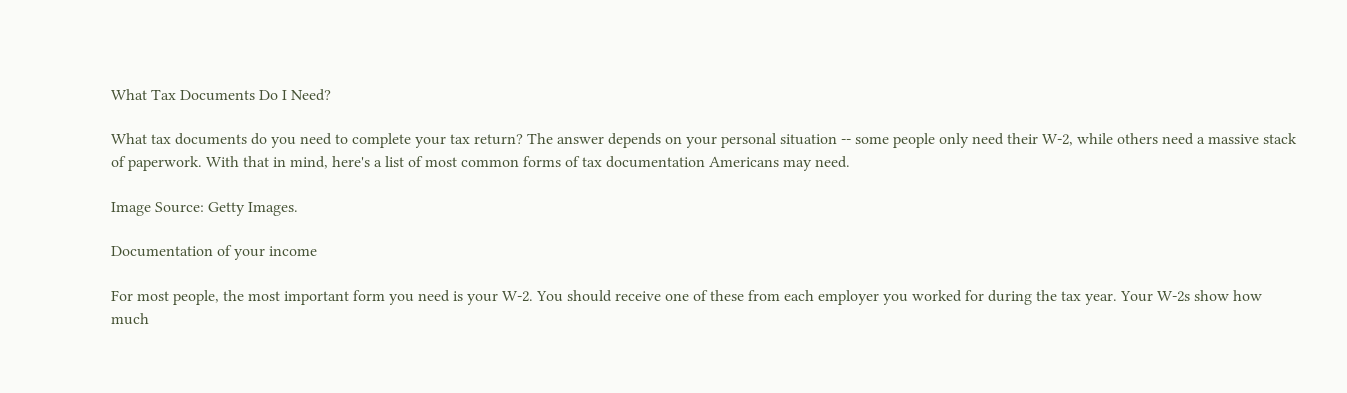What Tax Documents Do I Need?

What tax documents do you need to complete your tax return? The answer depends on your personal situation -- some people only need their W-2, while others need a massive stack of paperwork. With that in mind, here's a list of most common forms of tax documentation Americans may need.

Image Source: Getty Images.

Documentation of your income

For most people, the most important form you need is your W-2. You should receive one of these from each employer you worked for during the tax year. Your W-2s show how much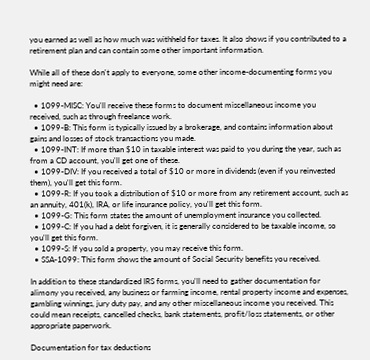you earned as well as how much was withheld for taxes. It also shows if you contributed to a retirement plan and can contain some other important information.

While all of these don't apply to everyone, some other income-documenting forms you might need are:

  • 1099-MISC: You'll receive these forms to document miscellaneous income you received, such as through freelance work.
  • 1099-B: This form is typically issued by a brokerage, and contains information about gains and losses of stock transactions you made.
  • 1099-INT: If more than $10 in taxable interest was paid to you during the year, such as from a CD account, you'll get one of these.
  • 1099-DIV: If you received a total of $10 or more in dividends (even if you reinvested them), you'll get this form.
  • 1099-R: If you took a distribution of $10 or more from any retirement account, such as an annuity, 401(k), IRA, or life insurance policy, you'll get this form.
  • 1099-G: This form states the amount of unemployment insurance you collected.
  • 1099-C: If you had a debt forgiven, it is generally considered to be taxable income, so you'll get this form.
  • 1099-S: If you sold a property, you may receive this form.
  • SSA-1099: This form shows the amount of Social Security benefits you received.

In addition to these standardized IRS forms, you'll need to gather documentation for alimony you received, any business or farming income, rental property income and expenses, gambling winnings, jury duty pay, and any other miscellaneous income you received. This could mean receipts, cancelled checks, bank statements, profit/loss statements, or other appropriate paperwork.

Documentation for tax deductions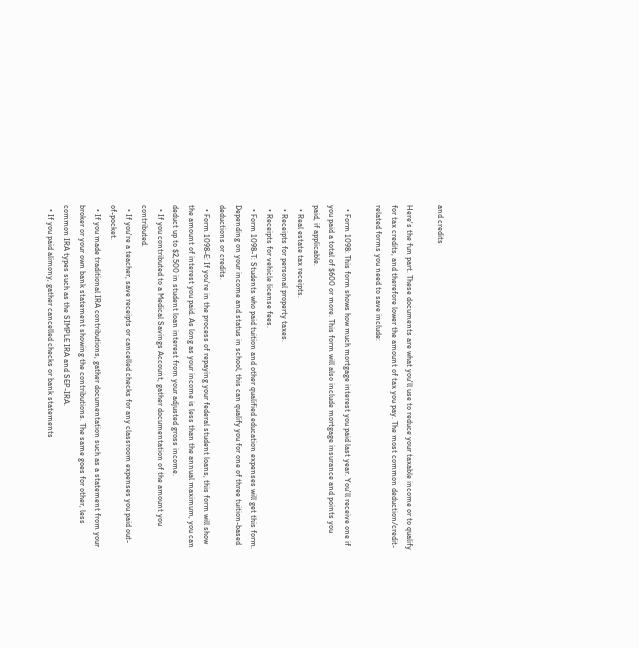and credits

Here's the fun part. These documents are what you'll use to reduce your taxable income or to qualify for tax credits, and therefore lower the amount of tax you pay. The most common deduction/credit-related forms you need to save include:

  • Form 1098: This form shows how much mortgage interest you paid last year. You'll receive one if you paid a total of $600 or more. This form will also include mortgage insurance and points you paid, if applicable.
  • Real estate tax receipts.
  • Receipts for personal property taxes.
  • Receipts for vehicle license fees.
  • Form 1098-T: Students who paid tuition and other qualified education expenses will get this form. Depending on your income and status in school, this can qualify you for one of three tuition-based deductions or credits.
  • Form 1098-E: If you're in the process of repaying your federal student loans, this form will show the amount of interest you paid. As long as your income is less than the annual maximum, you can deduct up to $2,500 in student loan interest from your adjusted gross income.
  • If you contributed to a Medical Savings Account, gather documentation of the amount you contributed.
  • If you're a teacher, save receipts or cancelled checks for any classroom expenses you paid out-of-pocket.
  • If you made traditional IRA contributions, gather documentation such as a statement from your broker or your own bank statement showing the contributions. The same goes for other, less common IRA types such as the SIMPLE IRA and SEP-IRA.
  • If you paid alimony, gather cancelled checks or bank statements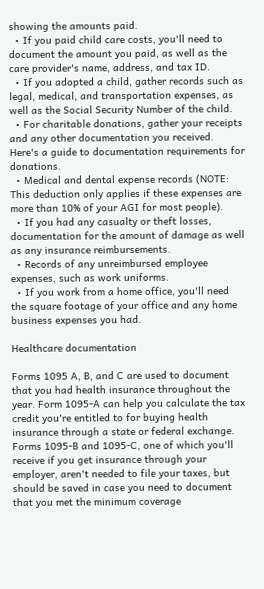showing the amounts paid.
  • If you paid child care costs, you'll need to document the amount you paid, as well as the care provider's name, address, and tax ID.
  • If you adopted a child, gather records such as legal, medical, and transportation expenses, as well as the Social Security Number of the child.
  • For charitable donations, gather your receipts and any other documentation you received. Here's a guide to documentation requirements for donations.
  • Medical and dental expense records (NOTE: This deduction only applies if these expenses are more than 10% of your AGI for most people).
  • If you had any casualty or theft losses, documentation for the amount of damage as well as any insurance reimbursements.
  • Records of any unreimbursed employee expenses, such as work uniforms.
  • If you work from a home office, you'll need the square footage of your office and any home business expenses you had.

Healthcare documentation

Forms 1095 A, B, and C are used to document that you had health insurance throughout the year. Form 1095-A can help you calculate the tax credit you're entitled to for buying health insurance through a state or federal exchange. Forms 1095-B and 1095-C, one of which you'll receive if you get insurance through your employer, aren't needed to file your taxes, but should be saved in case you need to document that you met the minimum coverage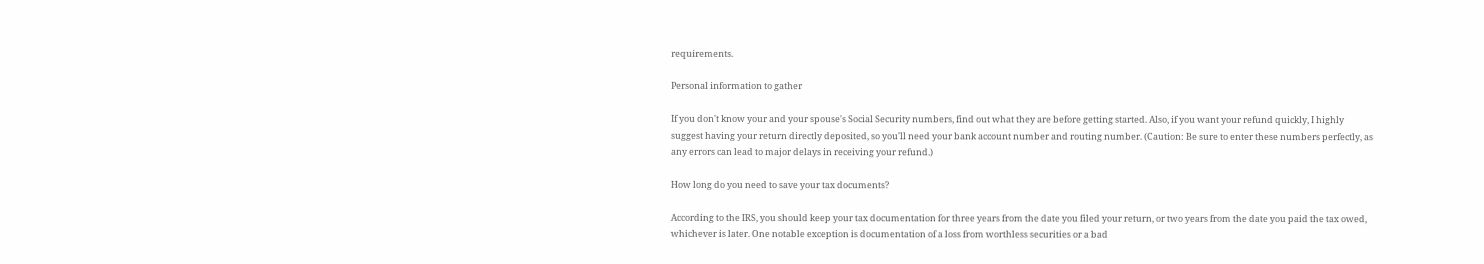requirements.

Personal information to gather

If you don't know your and your spouse's Social Security numbers, find out what they are before getting started. Also, if you want your refund quickly, I highly suggest having your return directly deposited, so you'll need your bank account number and routing number. (Caution: Be sure to enter these numbers perfectly, as any errors can lead to major delays in receiving your refund.)

How long do you need to save your tax documents?

According to the IRS, you should keep your tax documentation for three years from the date you filed your return, or two years from the date you paid the tax owed, whichever is later. One notable exception is documentation of a loss from worthless securities or a bad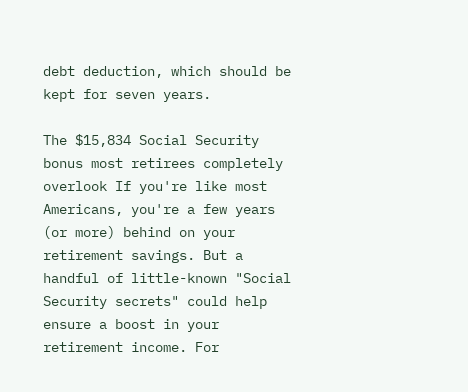debt deduction, which should be kept for seven years.

The $15,834 Social Security bonus most retirees completely overlook If you're like most Americans, you're a few years (or more) behind on your retirement savings. But a handful of little-known "Social Security secrets" could help ensure a boost in your retirement income. For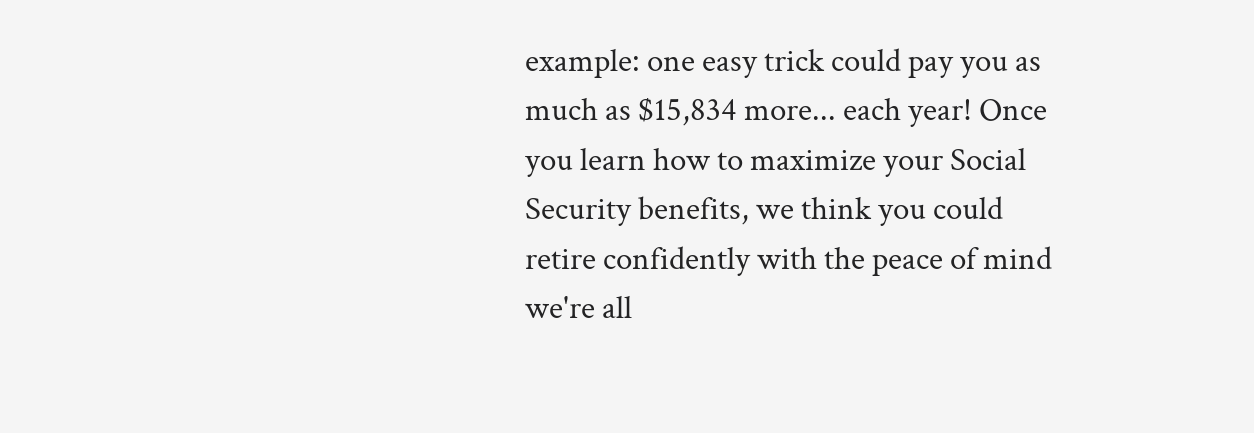example: one easy trick could pay you as much as $15,834 more... each year! Once you learn how to maximize your Social Security benefits, we think you could retire confidently with the peace of mind we're all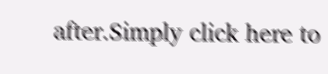after.Simply click here to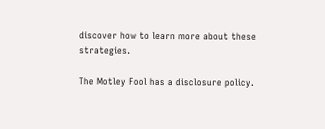discover how to learn more about these strategies.

The Motley Fool has a disclosure policy.